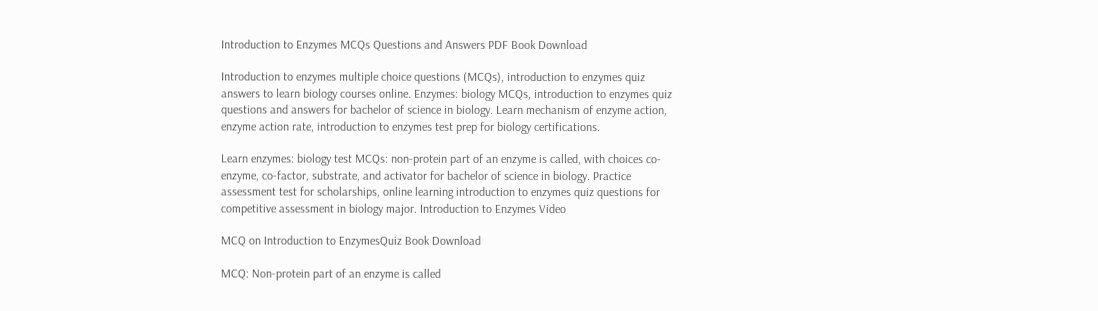Introduction to Enzymes MCQs Questions and Answers PDF Book Download

Introduction to enzymes multiple choice questions (MCQs), introduction to enzymes quiz answers to learn biology courses online. Enzymes: biology MCQs, introduction to enzymes quiz questions and answers for bachelor of science in biology. Learn mechanism of enzyme action, enzyme action rate, introduction to enzymes test prep for biology certifications.

Learn enzymes: biology test MCQs: non-protein part of an enzyme is called, with choices co-enzyme, co-factor, substrate, and activator for bachelor of science in biology. Practice assessment test for scholarships, online learning introduction to enzymes quiz questions for competitive assessment in biology major. Introduction to Enzymes Video

MCQ on Introduction to EnzymesQuiz Book Download

MCQ: Non-protein part of an enzyme is called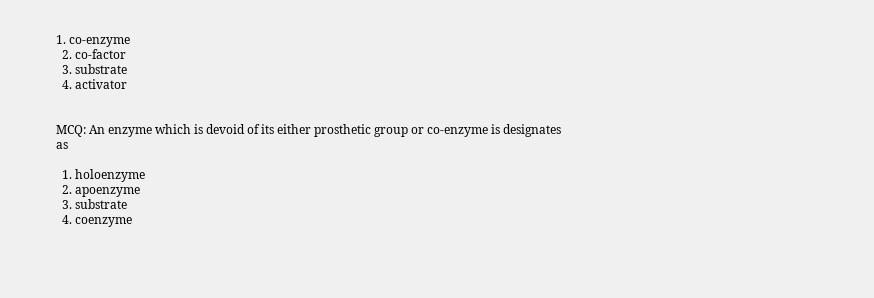1. co-enzyme
  2. co-factor
  3. substrate
  4. activator


MCQ: An enzyme which is devoid of its either prosthetic group or co-enzyme is designates as

  1. holoenzyme
  2. apoenzyme
  3. substrate
  4. coenzyme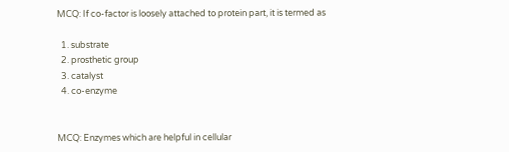MCQ: If co-factor is loosely attached to protein part, it is termed as

  1. substrate
  2. prosthetic group
  3. catalyst
  4. co-enzyme


MCQ: Enzymes which are helpful in cellular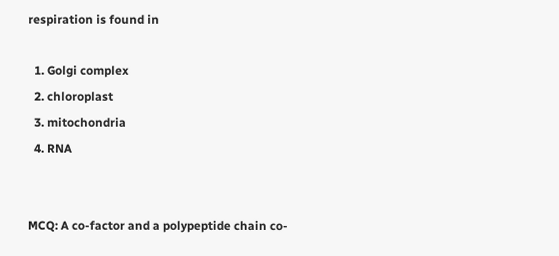respiration is found in

  1. Golgi complex
  2. chloroplast
  3. mitochondria
  4. RNA


MCQ: A co-factor and a polypeptide chain co-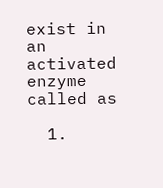exist in an activated enzyme called as

  1.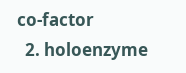co-factor
  2. holoenzyme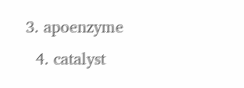3. apoenzyme
  4. catalyst